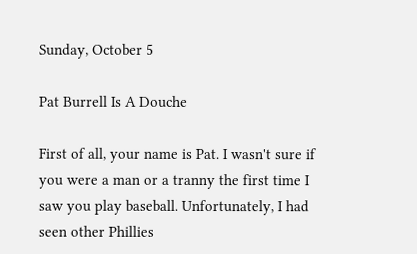Sunday, October 5

Pat Burrell Is A Douche

First of all, your name is Pat. I wasn't sure if you were a man or a tranny the first time I saw you play baseball. Unfortunately, I had seen other Phillies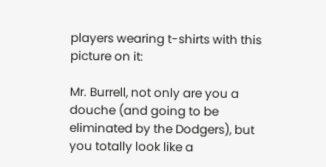players wearing t-shirts with this picture on it:

Mr. Burrell, not only are you a douche (and going to be eliminated by the Dodgers), but you totally look like a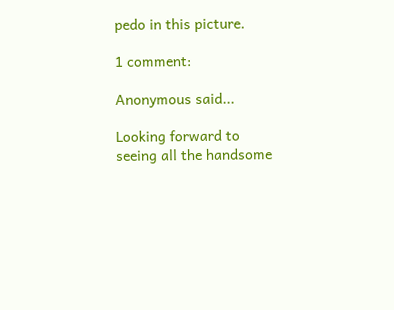pedo in this picture.

1 comment:

Anonymous said...

Looking forward to seeing all the handsome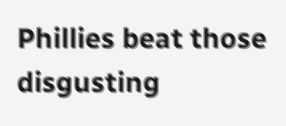Phillies beat those disgusting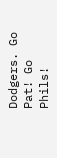Dodgers. Go Pat! Go Phils!